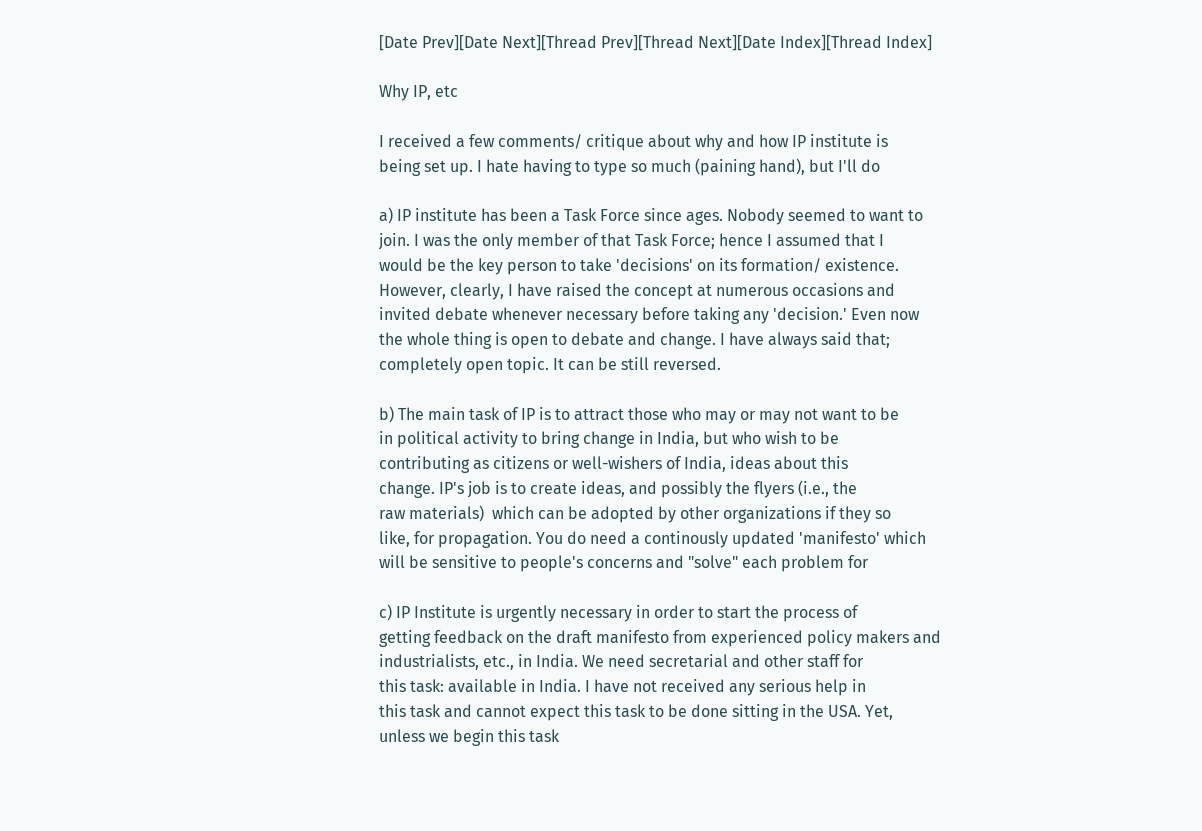[Date Prev][Date Next][Thread Prev][Thread Next][Date Index][Thread Index]

Why IP, etc

I received a few comments/ critique about why and how IP institute is
being set up. I hate having to type so much (paining hand), but I'll do

a) IP institute has been a Task Force since ages. Nobody seemed to want to
join. I was the only member of that Task Force; hence I assumed that I
would be the key person to take 'decisions' on its formation/ existence.
However, clearly, I have raised the concept at numerous occasions and
invited debate whenever necessary before taking any 'decision.' Even now
the whole thing is open to debate and change. I have always said that;
completely open topic. It can be still reversed.

b) The main task of IP is to attract those who may or may not want to be
in political activity to bring change in India, but who wish to be
contributing as citizens or well-wishers of India, ideas about this
change. IP's job is to create ideas, and possibly the flyers (i.e., the
raw materials)  which can be adopted by other organizations if they so
like, for propagation. You do need a continously updated 'manifesto' which
will be sensitive to people's concerns and "solve" each problem for

c) IP Institute is urgently necessary in order to start the process of
getting feedback on the draft manifesto from experienced policy makers and
industrialists, etc., in India. We need secretarial and other staff for
this task: available in India. I have not received any serious help in
this task and cannot expect this task to be done sitting in the USA. Yet,
unless we begin this task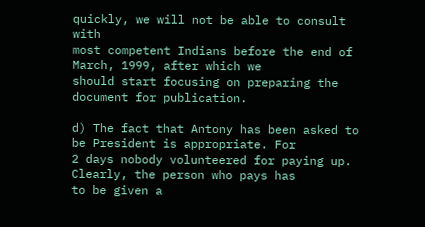quickly, we will not be able to consult with
most competent Indians before the end of March, 1999, after which we
should start focusing on preparing the document for publication.

d) The fact that Antony has been asked to be President is appropriate. For
2 days nobody volunteered for paying up. Clearly, the person who pays has
to be given a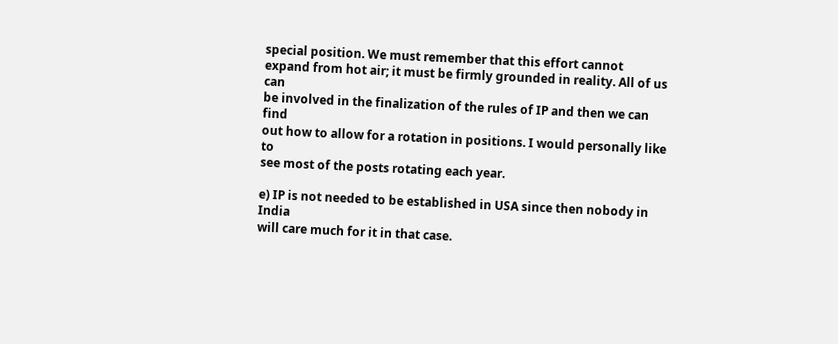special position. We must remember that this effort cannot
expand from hot air; it must be firmly grounded in reality. All of us can
be involved in the finalization of the rules of IP and then we can find
out how to allow for a rotation in positions. I would personally like to
see most of the posts rotating each year.

e) IP is not needed to be established in USA since then nobody in India
will care much for it in that case.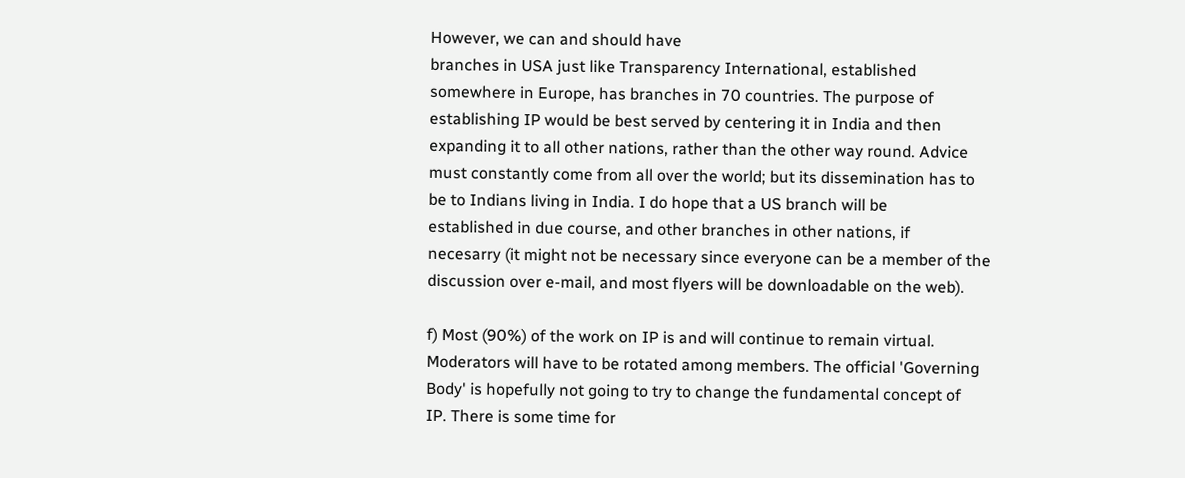However, we can and should have
branches in USA just like Transparency International, established
somewhere in Europe, has branches in 70 countries. The purpose of
establishing IP would be best served by centering it in India and then
expanding it to all other nations, rather than the other way round. Advice
must constantly come from all over the world; but its dissemination has to
be to Indians living in India. I do hope that a US branch will be
established in due course, and other branches in other nations, if
necesarry (it might not be necessary since everyone can be a member of the
discussion over e-mail, and most flyers will be downloadable on the web).

f) Most (90%) of the work on IP is and will continue to remain virtual.
Moderators will have to be rotated among members. The official 'Governing
Body' is hopefully not going to try to change the fundamental concept of
IP. There is some time for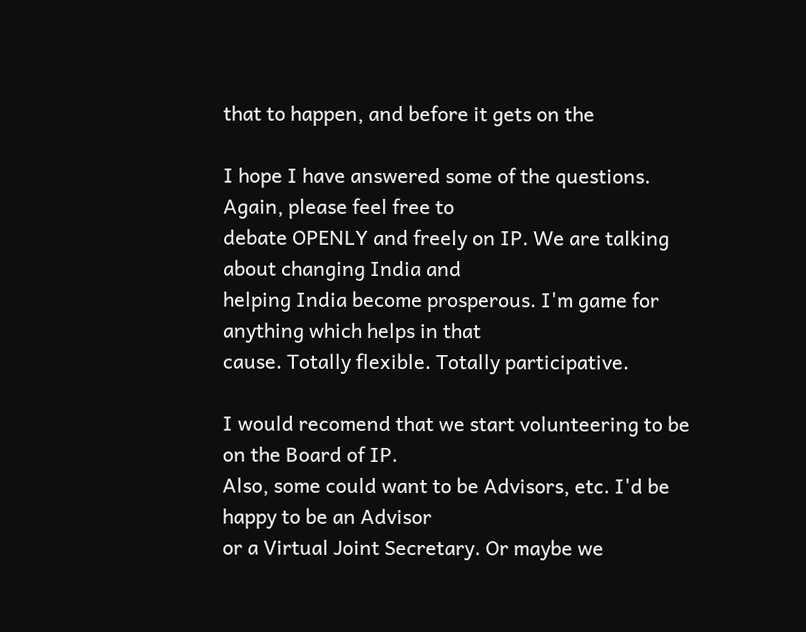that to happen, and before it gets on the

I hope I have answered some of the questions. Again, please feel free to
debate OPENLY and freely on IP. We are talking about changing India and
helping India become prosperous. I'm game for anything which helps in that
cause. Totally flexible. Totally participative.

I would recomend that we start volunteering to be on the Board of IP.
Also, some could want to be Advisors, etc. I'd be happy to be an Advisor
or a Virtual Joint Secretary. Or maybe we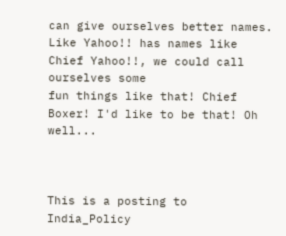can give ourselves better names.
Like Yahoo!! has names like Chief Yahoo!!, we could call ourselves some
fun things like that! Chief Boxer! I'd like to be that! Oh well...



This is a posting to India_Policy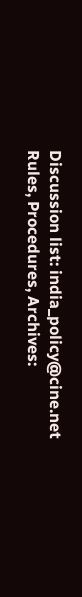Discussion list: india_policy@cine.net
Rules, Procedures, Archives: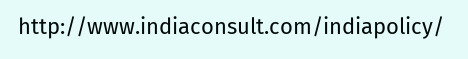http://www.indiaconsult.com/indiapolicy/